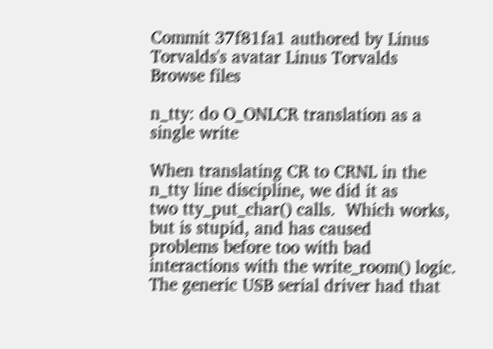Commit 37f81fa1 authored by Linus Torvalds's avatar Linus Torvalds
Browse files

n_tty: do O_ONLCR translation as a single write

When translating CR to CRNL in the n_tty line discipline, we did it as
two tty_put_char() calls.  Which works, but is stupid, and has caused
problems before too with bad interactions with the write_room() logic.
The generic USB serial driver had that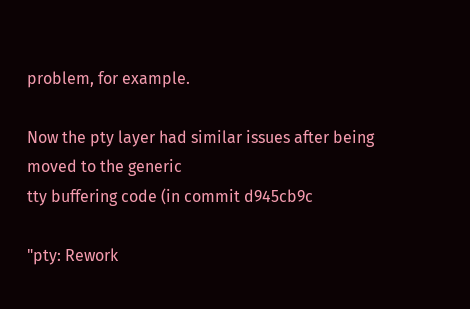problem, for example.

Now the pty layer had similar issues after being moved to the generic
tty buffering code (in commit d945cb9c

"pty: Rework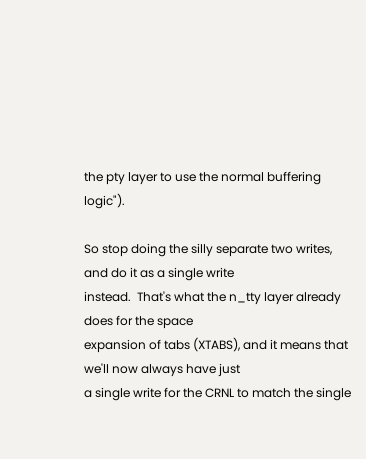the pty layer to use the normal buffering logic").

So stop doing the silly separate two writes, and do it as a single write
instead.  That's what the n_tty layer already does for the space
expansion of tabs (XTABS), and it means that we'll now always have just
a single write for the CRNL to match the single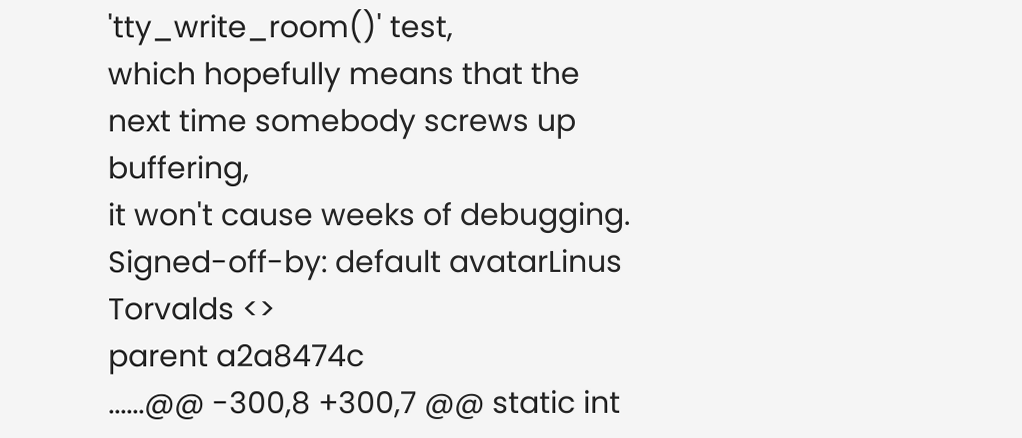'tty_write_room()' test,
which hopefully means that the next time somebody screws up buffering,
it won't cause weeks of debugging.
Signed-off-by: default avatarLinus Torvalds <>
parent a2a8474c
......@@ -300,8 +300,7 @@ static int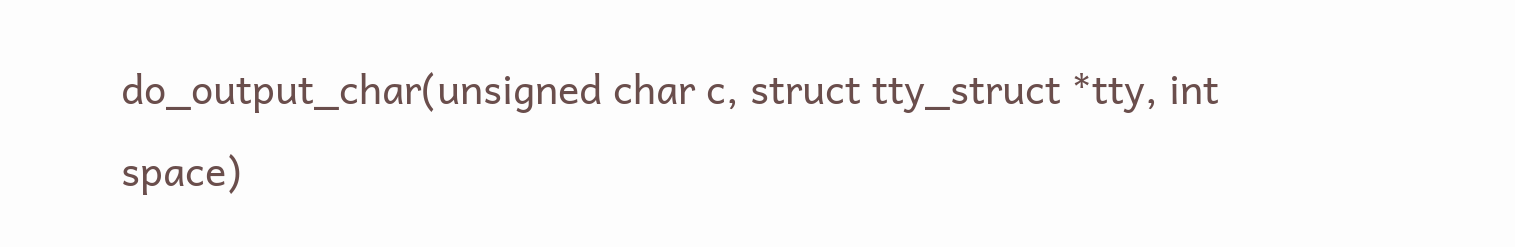do_output_char(unsigned char c, struct tty_struct *tty, int space)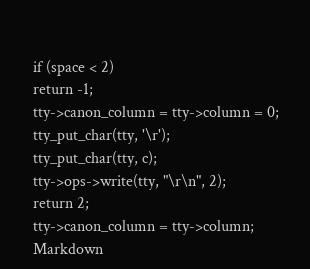if (space < 2)
return -1;
tty->canon_column = tty->column = 0;
tty_put_char(tty, '\r');
tty_put_char(tty, c);
tty->ops->write(tty, "\r\n", 2);
return 2;
tty->canon_column = tty->column;
Markdown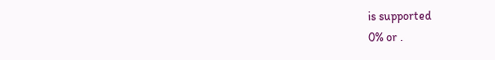is supported
0% or .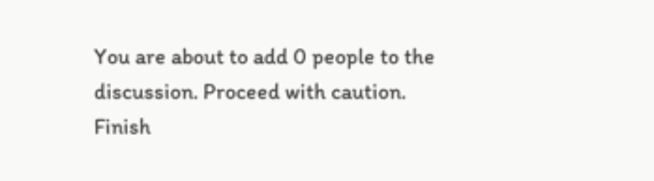You are about to add 0 people to the discussion. Proceed with caution.
Finish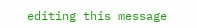editing this message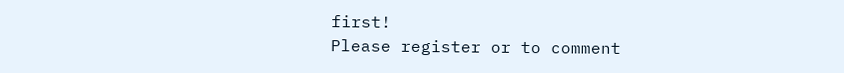first!
Please register or to comment